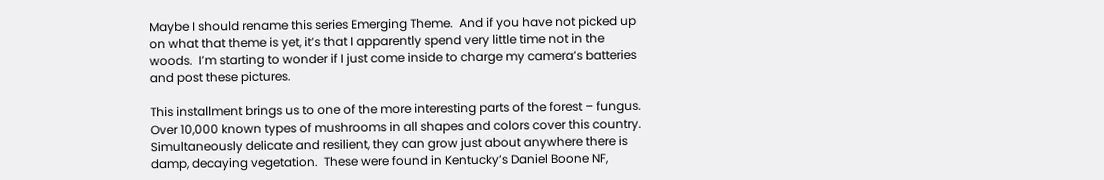Maybe I should rename this series Emerging Theme.  And if you have not picked up on what that theme is yet, it’s that I apparently spend very little time not in the woods.  I’m starting to wonder if I just come inside to charge my camera’s batteries and post these pictures.

This installment brings us to one of the more interesting parts of the forest – fungus.  Over 10,000 known types of mushrooms in all shapes and colors cover this country.  Simultaneously delicate and resilient, they can grow just about anywhere there is damp, decaying vegetation.  These were found in Kentucky’s Daniel Boone NF,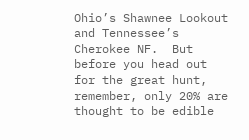Ohio’s Shawnee Lookout and Tennessee’s Cherokee NF.  But before you head out for the great hunt, remember, only 20% are thought to be edible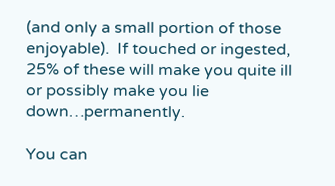(and only a small portion of those enjoyable).  If touched or ingested, 25% of these will make you quite ill or possibly make you lie down…permanently.

You can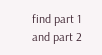find part 1 and part 2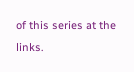of this series at the links.